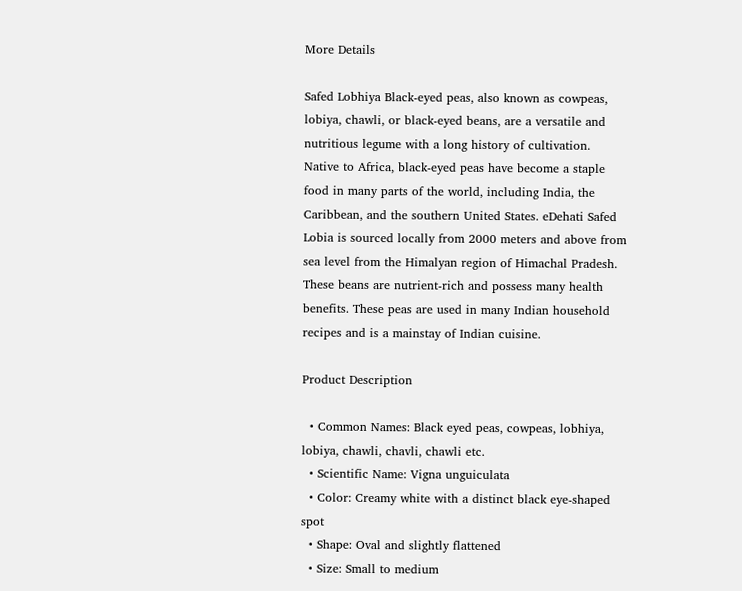More Details

Safed Lobhiya Black-eyed peas, also known as cowpeas, lobiya, chawli, or black-eyed beans, are a versatile and nutritious legume with a long history of cultivation. Native to Africa, black-eyed peas have become a staple food in many parts of the world, including India, the Caribbean, and the southern United States. eDehati Safed Lobia is sourced locally from 2000 meters and above from sea level from the Himalyan region of Himachal Pradesh. These beans are nutrient-rich and possess many health benefits. These peas are used in many Indian household recipes and is a mainstay of Indian cuisine.

Product Description

  • Common Names: Black eyed peas, cowpeas, lobhiya, lobiya, chawli, chavli, chawli etc.
  • Scientific Name: Vigna unguiculata
  • Color: Creamy white with a distinct black eye-shaped spot
  • Shape: Oval and slightly flattened
  • Size: Small to medium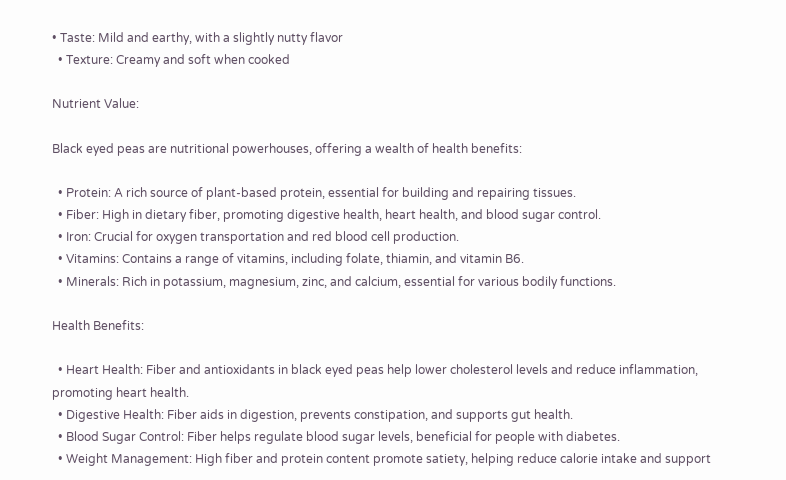• Taste: Mild and earthy, with a slightly nutty flavor
  • Texture: Creamy and soft when cooked

Nutrient Value:

Black eyed peas are nutritional powerhouses, offering a wealth of health benefits:

  • Protein: A rich source of plant-based protein, essential for building and repairing tissues.
  • Fiber: High in dietary fiber, promoting digestive health, heart health, and blood sugar control.
  • Iron: Crucial for oxygen transportation and red blood cell production.
  • Vitamins: Contains a range of vitamins, including folate, thiamin, and vitamin B6.
  • Minerals: Rich in potassium, magnesium, zinc, and calcium, essential for various bodily functions.

Health Benefits:

  • Heart Health: Fiber and antioxidants in black eyed peas help lower cholesterol levels and reduce inflammation, promoting heart health.
  • Digestive Health: Fiber aids in digestion, prevents constipation, and supports gut health.
  • Blood Sugar Control: Fiber helps regulate blood sugar levels, beneficial for people with diabetes.
  • Weight Management: High fiber and protein content promote satiety, helping reduce calorie intake and support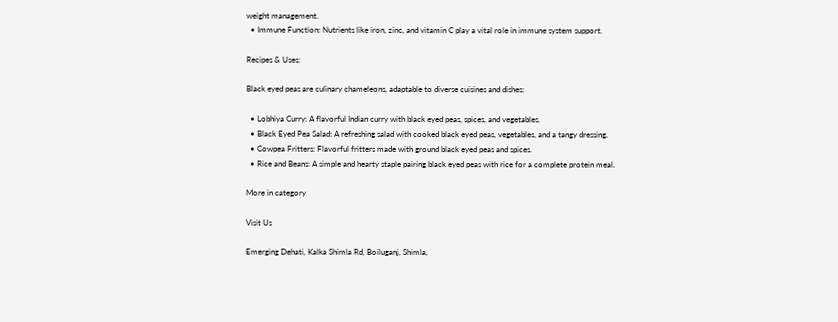weight management.
  • Immune Function: Nutrients like iron, zinc, and vitamin C play a vital role in immune system support.

Recipes & Uses:

Black eyed peas are culinary chameleons, adaptable to diverse cuisines and dishes:

  • Lobhiya Curry: A flavorful Indian curry with black eyed peas, spices, and vegetables.
  • Black Eyed Pea Salad: A refreshing salad with cooked black eyed peas, vegetables, and a tangy dressing.
  • Cowpea Fritters: Flavorful fritters made with ground black eyed peas and spices.
  • Rice and Beans: A simple and hearty staple pairing black eyed peas with rice for a complete protein meal.

More in category

Visit Us

Emerging Dehati, Kalka Shimla Rd, Boiluganj, Shimla,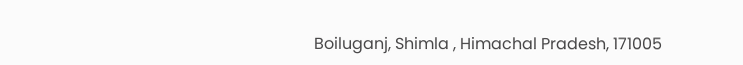Boiluganj, Shimla , Himachal Pradesh, 171005